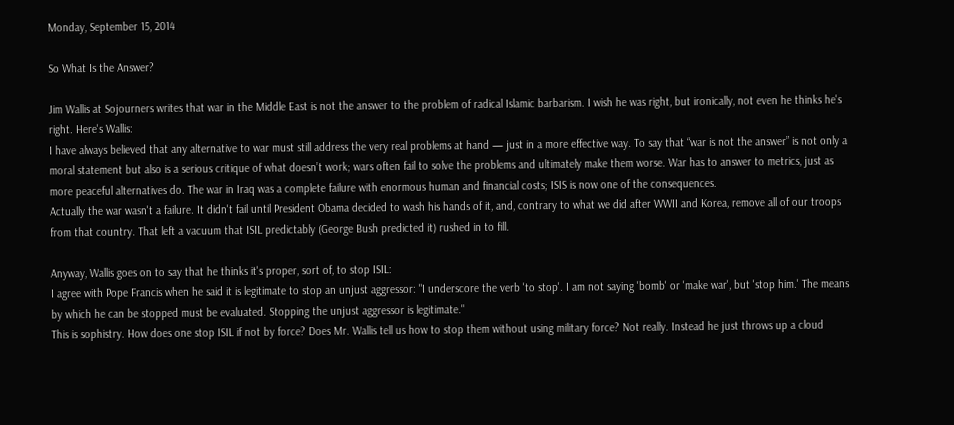Monday, September 15, 2014

So What Is the Answer?

Jim Wallis at Sojourners writes that war in the Middle East is not the answer to the problem of radical Islamic barbarism. I wish he was right, but ironically, not even he thinks he's right. Here's Wallis:
I have always believed that any alternative to war must still address the very real problems at hand — just in a more effective way. To say that “war is not the answer” is not only a moral statement but also is a serious critique of what doesn’t work; wars often fail to solve the problems and ultimately make them worse. War has to answer to metrics, just as more peaceful alternatives do. The war in Iraq was a complete failure with enormous human and financial costs; ISIS is now one of the consequences.
Actually the war wasn't a failure. It didn't fail until President Obama decided to wash his hands of it, and, contrary to what we did after WWII and Korea, remove all of our troops from that country. That left a vacuum that ISIL predictably (George Bush predicted it) rushed in to fill.

Anyway, Wallis goes on to say that he thinks it's proper, sort of, to stop ISIL:
I agree with Pope Francis when he said it is legitimate to stop an unjust aggressor: "I underscore the verb 'to stop'. I am not saying 'bomb' or 'make war', but 'stop him.' The means by which he can be stopped must be evaluated. Stopping the unjust aggressor is legitimate."
This is sophistry. How does one stop ISIL if not by force? Does Mr. Wallis tell us how to stop them without using military force? Not really. Instead he just throws up a cloud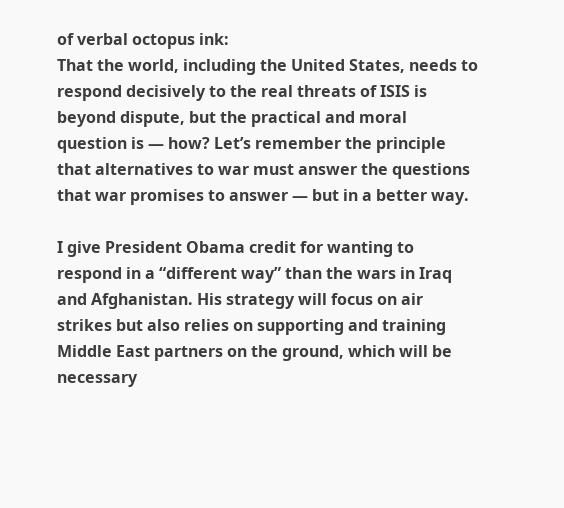of verbal octopus ink:
That the world, including the United States, needs to respond decisively to the real threats of ISIS is beyond dispute, but the practical and moral question is — how? Let’s remember the principle that alternatives to war must answer the questions that war promises to answer — but in a better way.

I give President Obama credit for wanting to respond in a “different way” than the wars in Iraq and Afghanistan. His strategy will focus on air strikes but also relies on supporting and training Middle East partners on the ground, which will be necessary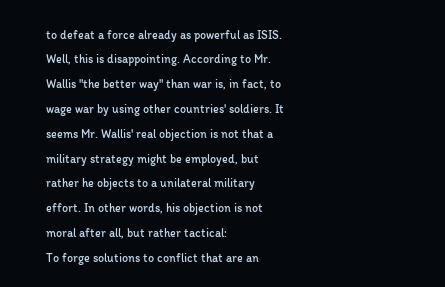to defeat a force already as powerful as ISIS.
Well, this is disappointing. According to Mr. Wallis "the better way" than war is, in fact, to wage war by using other countries' soldiers. It seems Mr. Wallis' real objection is not that a military strategy might be employed, but rather he objects to a unilateral military effort. In other words, his objection is not moral after all, but rather tactical:
To forge solutions to conflict that are an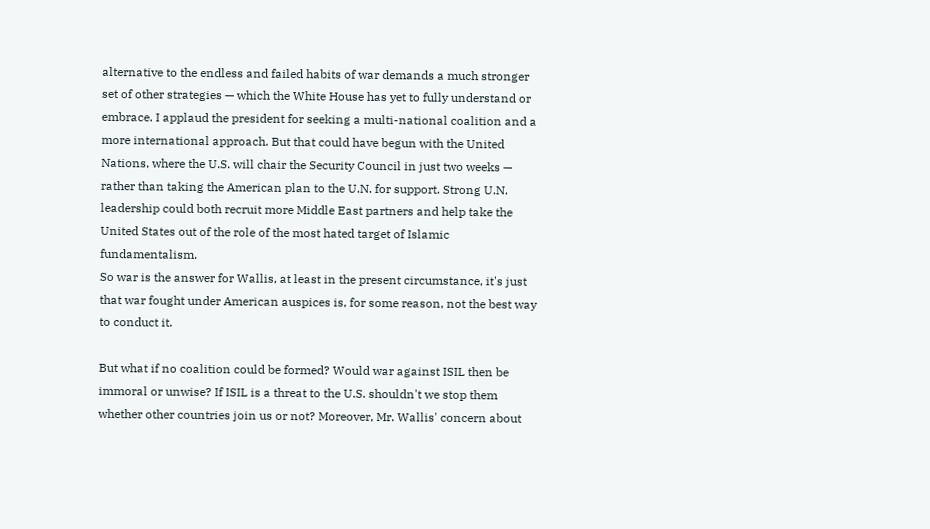alternative to the endless and failed habits of war demands a much stronger set of other strategies — which the White House has yet to fully understand or embrace. I applaud the president for seeking a multi-national coalition and a more international approach. But that could have begun with the United Nations, where the U.S. will chair the Security Council in just two weeks — rather than taking the American plan to the U.N. for support. Strong U.N. leadership could both recruit more Middle East partners and help take the United States out of the role of the most hated target of Islamic fundamentalism.
So war is the answer for Wallis, at least in the present circumstance, it's just that war fought under American auspices is, for some reason, not the best way to conduct it.

But what if no coalition could be formed? Would war against ISIL then be immoral or unwise? If ISIL is a threat to the U.S. shouldn't we stop them whether other countries join us or not? Moreover, Mr. Wallis' concern about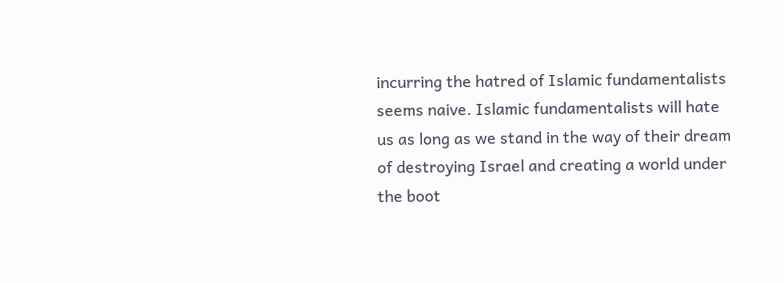incurring the hatred of Islamic fundamentalists seems naive. Islamic fundamentalists will hate us as long as we stand in the way of their dream of destroying Israel and creating a world under the boot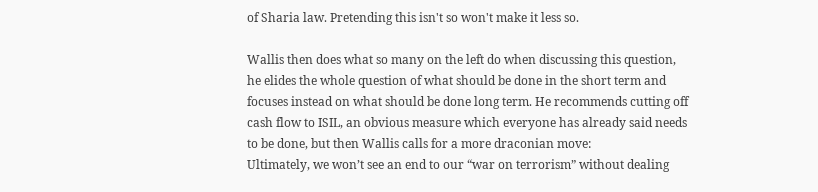of Sharia law. Pretending this isn't so won't make it less so.

Wallis then does what so many on the left do when discussing this question, he elides the whole question of what should be done in the short term and focuses instead on what should be done long term. He recommends cutting off cash flow to ISIL, an obvious measure which everyone has already said needs to be done, but then Wallis calls for a more draconian move:
Ultimately, we won’t see an end to our “war on terrorism” without dealing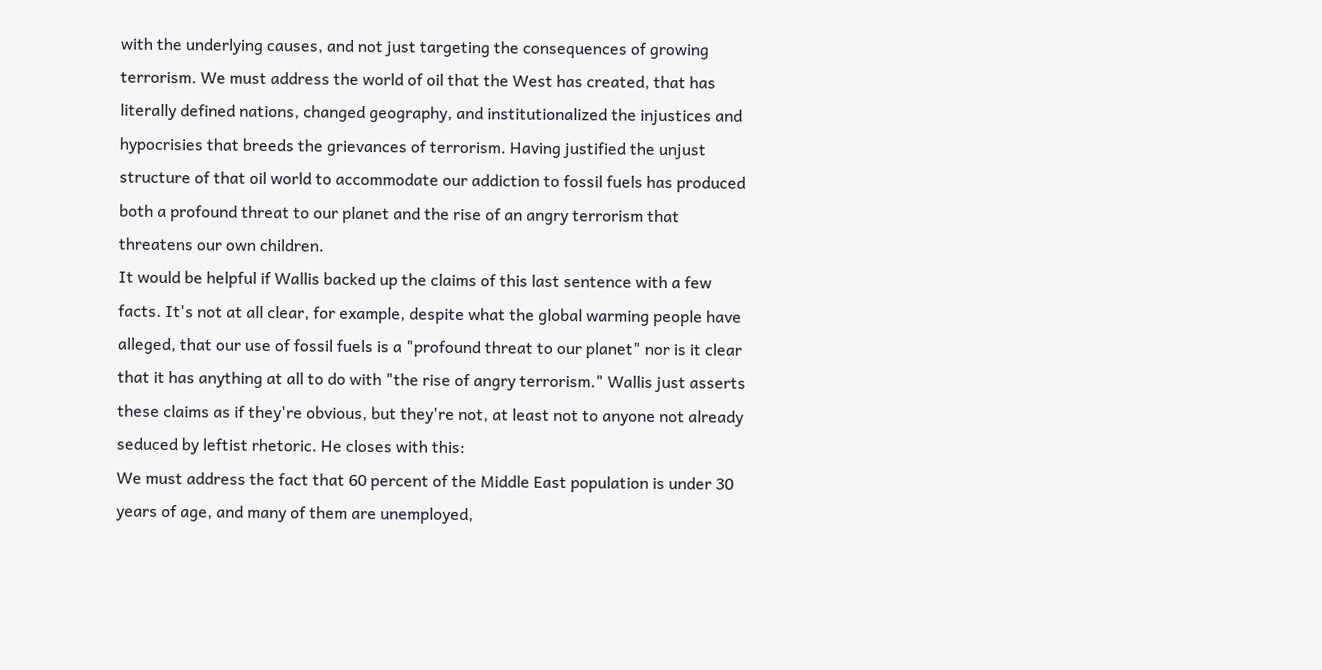with the underlying causes, and not just targeting the consequences of growing terrorism. We must address the world of oil that the West has created, that has literally defined nations, changed geography, and institutionalized the injustices and hypocrisies that breeds the grievances of terrorism. Having justified the unjust structure of that oil world to accommodate our addiction to fossil fuels has produced both a profound threat to our planet and the rise of an angry terrorism that threatens our own children.
It would be helpful if Wallis backed up the claims of this last sentence with a few facts. It's not at all clear, for example, despite what the global warming people have alleged, that our use of fossil fuels is a "profound threat to our planet" nor is it clear that it has anything at all to do with "the rise of angry terrorism." Wallis just asserts these claims as if they're obvious, but they're not, at least not to anyone not already seduced by leftist rhetoric. He closes with this:
We must address the fact that 60 percent of the Middle East population is under 30 years of age, and many of them are unemployed,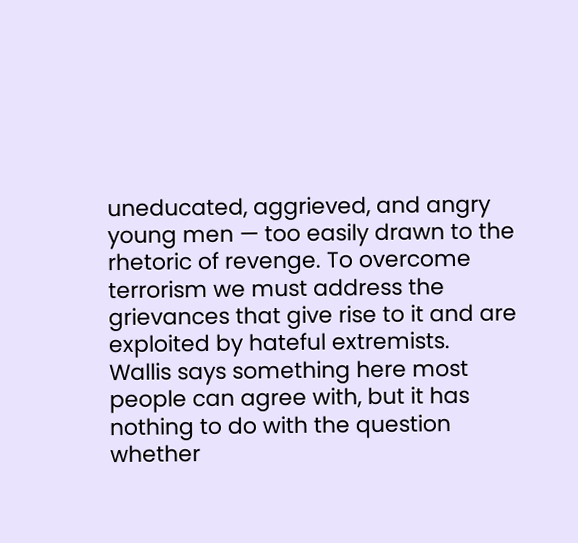uneducated, aggrieved, and angry young men — too easily drawn to the rhetoric of revenge. To overcome terrorism we must address the grievances that give rise to it and are exploited by hateful extremists.
Wallis says something here most people can agree with, but it has nothing to do with the question whether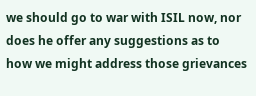we should go to war with ISIL now, nor does he offer any suggestions as to how we might address those grievances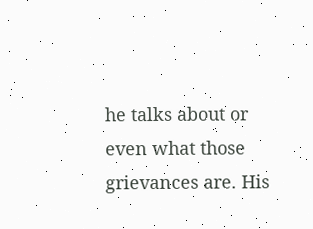he talks about or even what those grievances are. His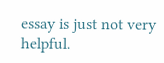essay is just not very helpful.